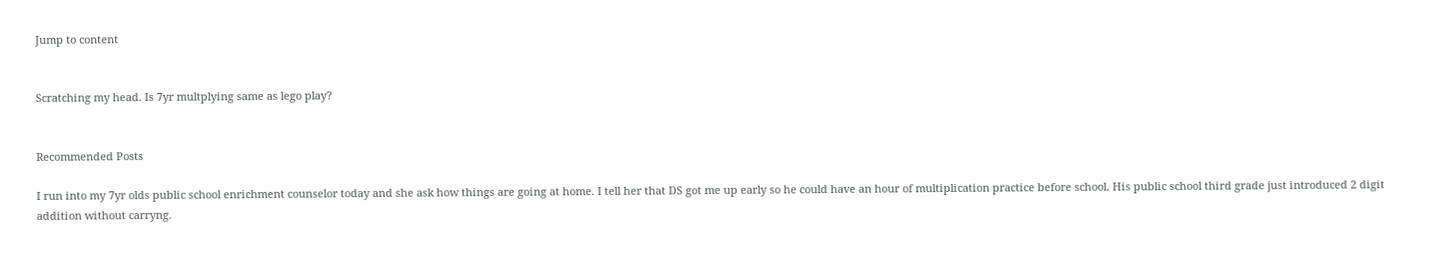Jump to content


Scratching my head. Is 7yr multplying same as lego play?


Recommended Posts

I run into my 7yr olds public school enrichment counselor today and she ask how things are going at home. I tell her that DS got me up early so he could have an hour of multiplication practice before school. His public school third grade just introduced 2 digit addition without carryng.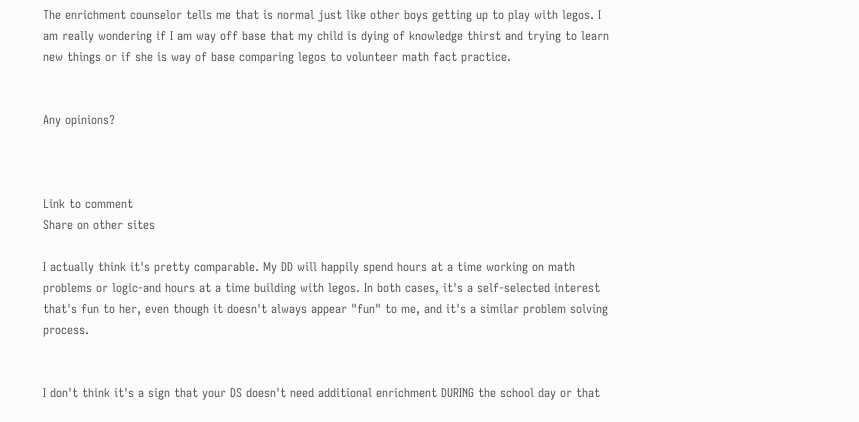The enrichment counselor tells me that is normal just like other boys getting up to play with legos. I am really wondering if I am way off base that my child is dying of knowledge thirst and trying to learn new things or if she is way of base comparing legos to volunteer math fact practice.


Any opinions?



Link to comment
Share on other sites

I actually think it's pretty comparable. My DD will happily spend hours at a time working on math problems or logic-and hours at a time building with legos. In both cases, it's a self-selected interest that's fun to her, even though it doesn't always appear "fun" to me, and it's a similar problem solving process.


I don't think it's a sign that your DS doesn't need additional enrichment DURING the school day or that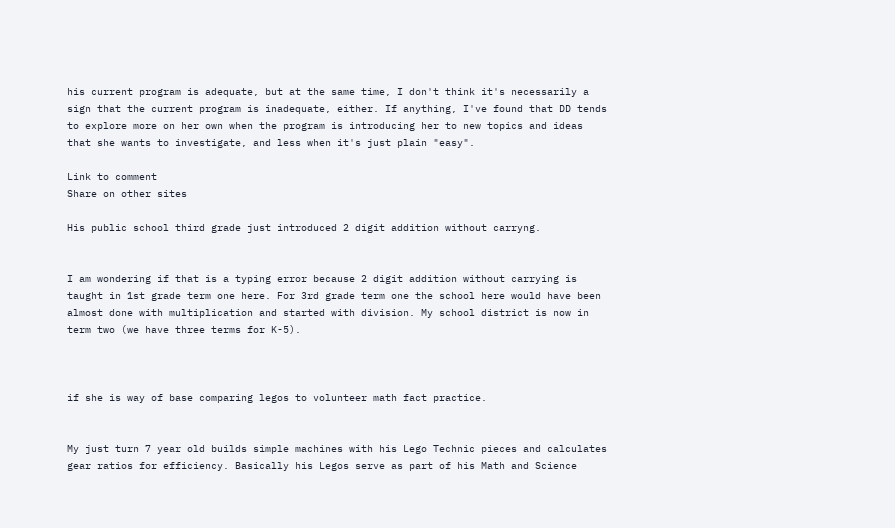his current program is adequate, but at the same time, I don't think it's necessarily a sign that the current program is inadequate, either. If anything, I've found that DD tends to explore more on her own when the program is introducing her to new topics and ideas that she wants to investigate, and less when it's just plain "easy".

Link to comment
Share on other sites

His public school third grade just introduced 2 digit addition without carryng.


I am wondering if that is a typing error because 2 digit addition without carrying is taught in 1st grade term one here. For 3rd grade term one the school here would have been almost done with multiplication and started with division. My school district is now in term two (we have three terms for K-5).



if she is way of base comparing legos to volunteer math fact practice.


My just turn 7 year old builds simple machines with his Lego Technic pieces and calculates gear ratios for efficiency. Basically his Legos serve as part of his Math and Science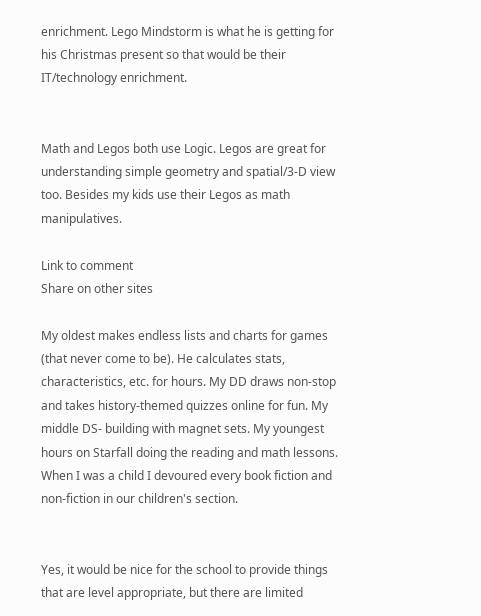enrichment. Lego Mindstorm is what he is getting for his Christmas present so that would be their IT/technology enrichment.


Math and Legos both use Logic. Legos are great for understanding simple geometry and spatial/3-D view too. Besides my kids use their Legos as math manipulatives.

Link to comment
Share on other sites

My oldest makes endless lists and charts for games (that never come to be). He calculates stats, characteristics, etc. for hours. My DD draws non-stop and takes history-themed quizzes online for fun. My middle DS- building with magnet sets. My youngest hours on Starfall doing the reading and math lessons. When I was a child I devoured every book fiction and non-fiction in our children's section.


Yes, it would be nice for the school to provide things that are level appropriate, but there are limited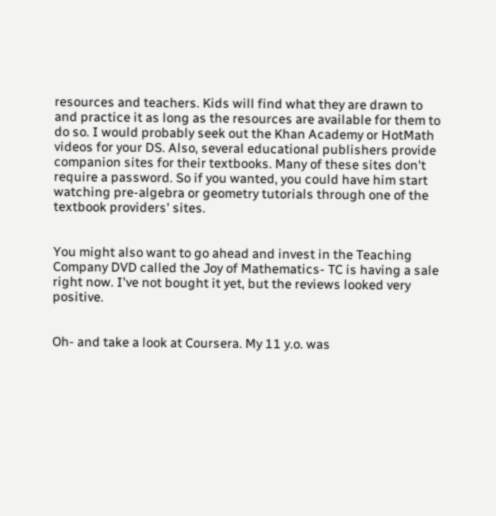resources and teachers. Kids will find what they are drawn to and practice it as long as the resources are available for them to do so. I would probably seek out the Khan Academy or HotMath videos for your DS. Also, several educational publishers provide companion sites for their textbooks. Many of these sites don't require a password. So if you wanted, you could have him start watching pre-algebra or geometry tutorials through one of the textbook providers' sites.


You might also want to go ahead and invest in the Teaching Company DVD called the Joy of Mathematics- TC is having a sale right now. I've not bought it yet, but the reviews looked very positive.


Oh- and take a look at Coursera. My 11 y.o. was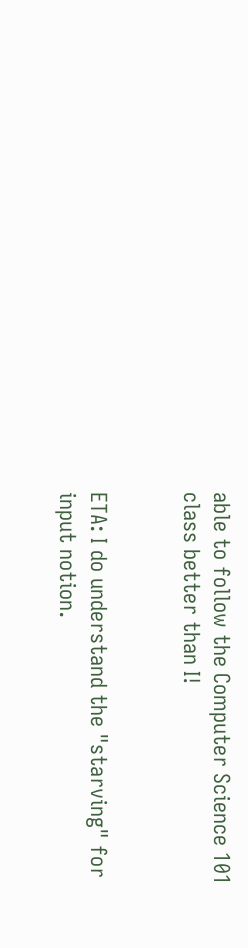able to follow the Computer Science 101 class better than I!


ETA: I do understand the "starving" for input notion.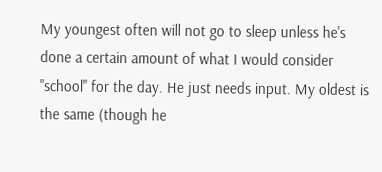My youngest often will not go to sleep unless he's done a certain amount of what I would consider "school" for the day. He just needs input. My oldest is the same (though he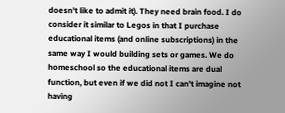doesn't like to admit it). They need brain food. I do consider it similar to Legos in that I purchase educational items (and online subscriptions) in the same way I would building sets or games. We do homeschool so the educational items are dual function, but even if we did not I can't imagine not having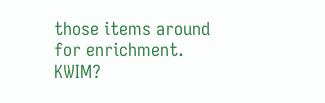those items around for enrichment. KWIM?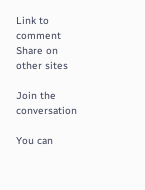Link to comment
Share on other sites

Join the conversation

You can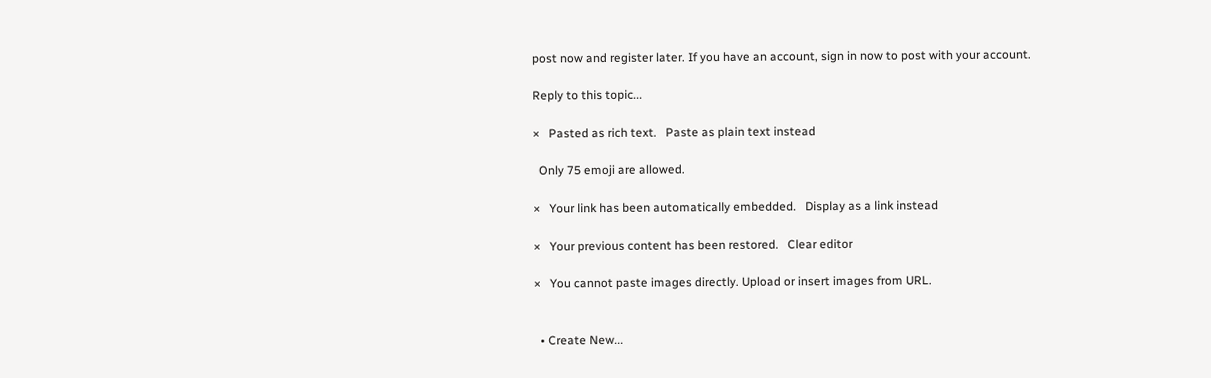post now and register later. If you have an account, sign in now to post with your account.

Reply to this topic...

×   Pasted as rich text.   Paste as plain text instead

  Only 75 emoji are allowed.

×   Your link has been automatically embedded.   Display as a link instead

×   Your previous content has been restored.   Clear editor

×   You cannot paste images directly. Upload or insert images from URL.


  • Create New...